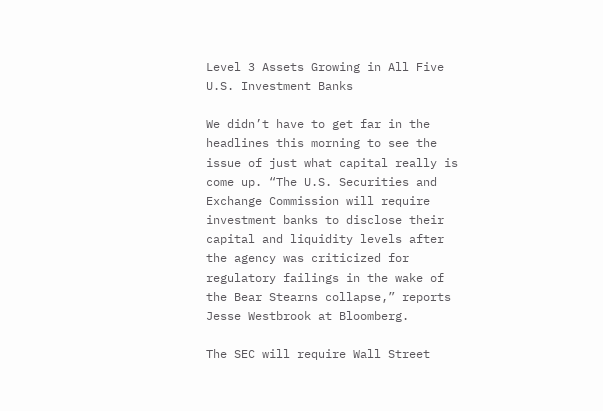Level 3 Assets Growing in All Five U.S. Investment Banks

We didn’t have to get far in the headlines this morning to see the issue of just what capital really is come up. “The U.S. Securities and Exchange Commission will require investment banks to disclose their capital and liquidity levels after the agency was criticized for regulatory failings in the wake of the Bear Stearns collapse,” reports Jesse Westbrook at Bloomberg.

The SEC will require Wall Street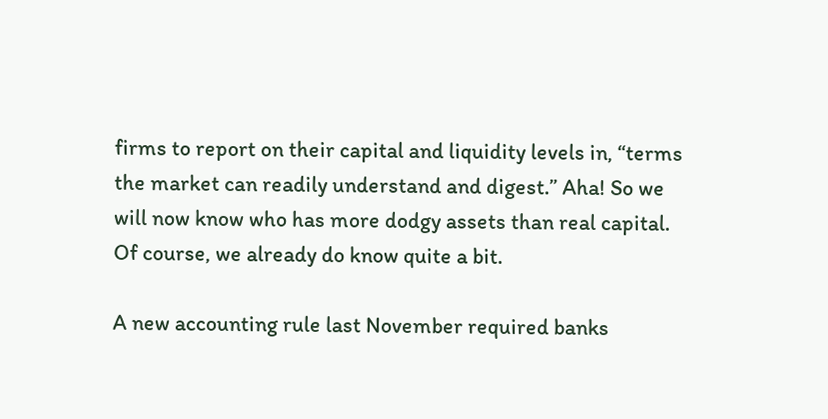firms to report on their capital and liquidity levels in, “terms the market can readily understand and digest.” Aha! So we will now know who has more dodgy assets than real capital. Of course, we already do know quite a bit.

A new accounting rule last November required banks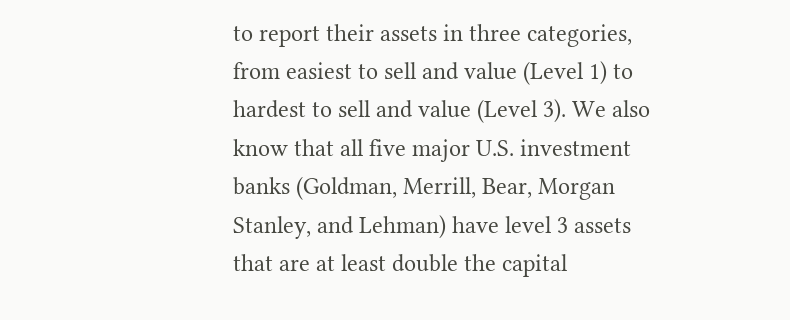to report their assets in three categories, from easiest to sell and value (Level 1) to hardest to sell and value (Level 3). We also know that all five major U.S. investment banks (Goldman, Merrill, Bear, Morgan Stanley, and Lehman) have level 3 assets that are at least double the capital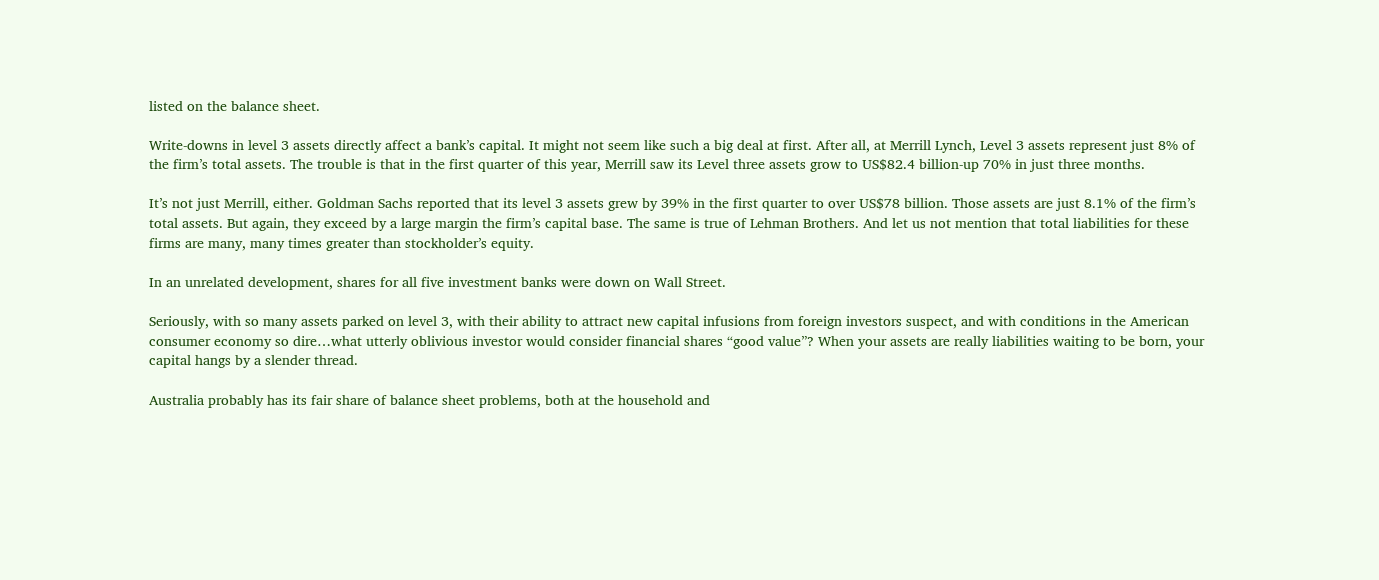listed on the balance sheet.

Write-downs in level 3 assets directly affect a bank’s capital. It might not seem like such a big deal at first. After all, at Merrill Lynch, Level 3 assets represent just 8% of the firm’s total assets. The trouble is that in the first quarter of this year, Merrill saw its Level three assets grow to US$82.4 billion-up 70% in just three months.

It’s not just Merrill, either. Goldman Sachs reported that its level 3 assets grew by 39% in the first quarter to over US$78 billion. Those assets are just 8.1% of the firm’s total assets. But again, they exceed by a large margin the firm’s capital base. The same is true of Lehman Brothers. And let us not mention that total liabilities for these firms are many, many times greater than stockholder’s equity.

In an unrelated development, shares for all five investment banks were down on Wall Street.

Seriously, with so many assets parked on level 3, with their ability to attract new capital infusions from foreign investors suspect, and with conditions in the American consumer economy so dire…what utterly oblivious investor would consider financial shares “good value”? When your assets are really liabilities waiting to be born, your capital hangs by a slender thread.

Australia probably has its fair share of balance sheet problems, both at the household and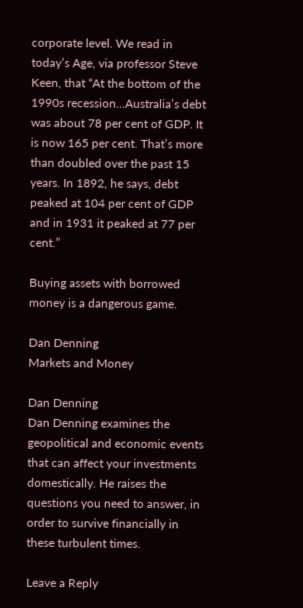corporate level. We read in today’s Age, via professor Steve Keen, that “At the bottom of the 1990s recession…Australia’s debt was about 78 per cent of GDP. It is now 165 per cent. That’s more than doubled over the past 15 years. In 1892, he says, debt peaked at 104 per cent of GDP and in 1931 it peaked at 77 per cent.”

Buying assets with borrowed money is a dangerous game.

Dan Denning
Markets and Money

Dan Denning
Dan Denning examines the geopolitical and economic events that can affect your investments domestically. He raises the questions you need to answer, in order to survive financially in these turbulent times.

Leave a Reply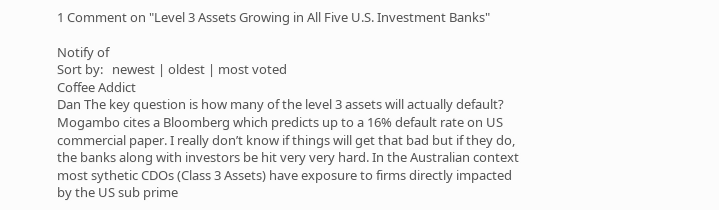1 Comment on "Level 3 Assets Growing in All Five U.S. Investment Banks"

Notify of
Sort by:   newest | oldest | most voted
Coffee Addict
Dan The key question is how many of the level 3 assets will actually default? Mogambo cites a Bloomberg which predicts up to a 16% default rate on US commercial paper. I really don’t know if things will get that bad but if they do, the banks along with investors be hit very very hard. In the Australian context most sythetic CDOs (Class 3 Assets) have exposure to firms directly impacted by the US sub prime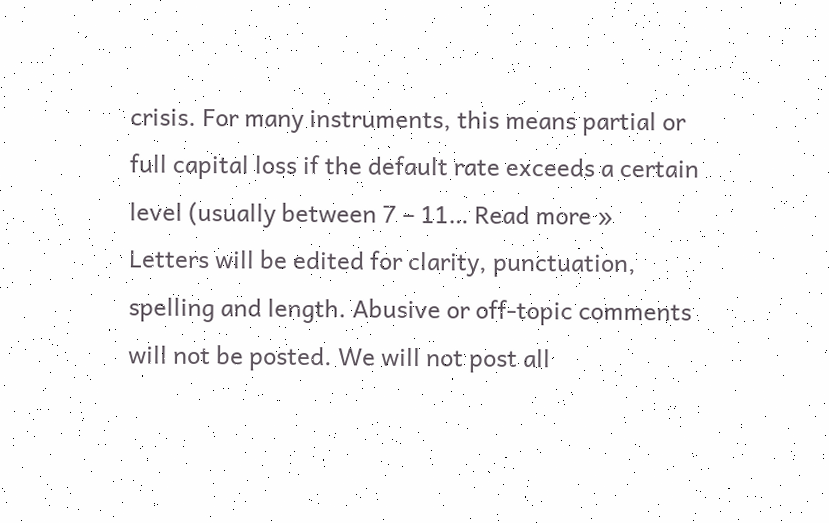crisis. For many instruments, this means partial or full capital loss if the default rate exceeds a certain level (usually between 7 – 11… Read more »
Letters will be edited for clarity, punctuation, spelling and length. Abusive or off-topic comments will not be posted. We will not post all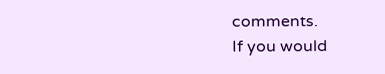comments.
If you would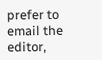prefer to email the editor,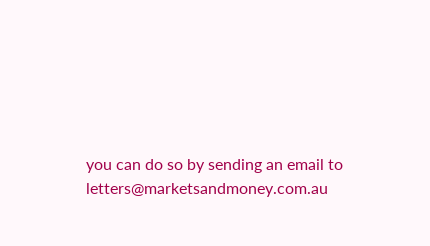you can do so by sending an email to letters@marketsandmoney.com.au